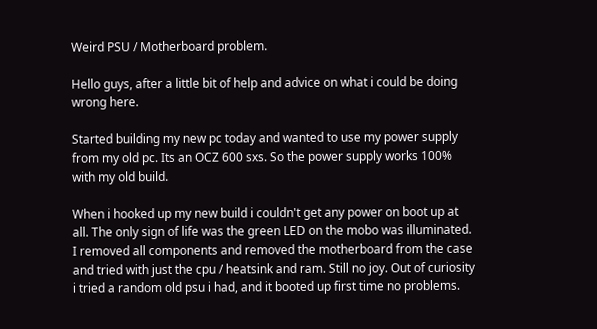Weird PSU / Motherboard problem.

Hello guys, after a little bit of help and advice on what i could be doing wrong here.

Started building my new pc today and wanted to use my power supply from my old pc. Its an OCZ 600 sxs. So the power supply works 100% with my old build.

When i hooked up my new build i couldn't get any power on boot up at all. The only sign of life was the green LED on the mobo was illuminated. I removed all components and removed the motherboard from the case and tried with just the cpu / heatsink and ram. Still no joy. Out of curiosity i tried a random old psu i had, and it booted up first time no problems.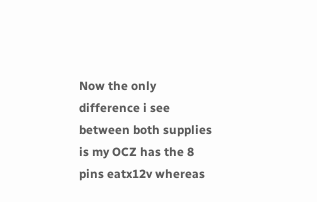Now the only difference i see between both supplies is my OCZ has the 8 pins eatx12v whereas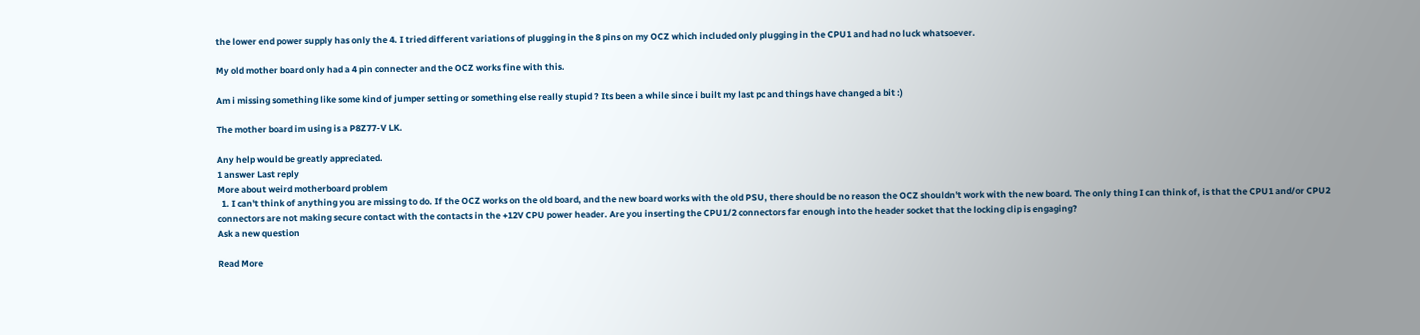the lower end power supply has only the 4. I tried different variations of plugging in the 8 pins on my OCZ which included only plugging in the CPU1 and had no luck whatsoever.

My old mother board only had a 4 pin connecter and the OCZ works fine with this.

Am i missing something like some kind of jumper setting or something else really stupid ? Its been a while since i built my last pc and things have changed a bit :)

The mother board im using is a P8Z77-V LK.

Any help would be greatly appreciated.
1 answer Last reply
More about weird motherboard problem
  1. I can't think of anything you are missing to do. If the OCZ works on the old board, and the new board works with the old PSU, there should be no reason the OCZ shouldn't work with the new board. The only thing I can think of, is that the CPU1 and/or CPU2 connectors are not making secure contact with the contacts in the +12V CPU power header. Are you inserting the CPU1/2 connectors far enough into the header socket that the locking clip is engaging?
Ask a new question

Read More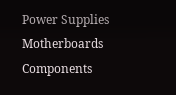Power Supplies Motherboards Components